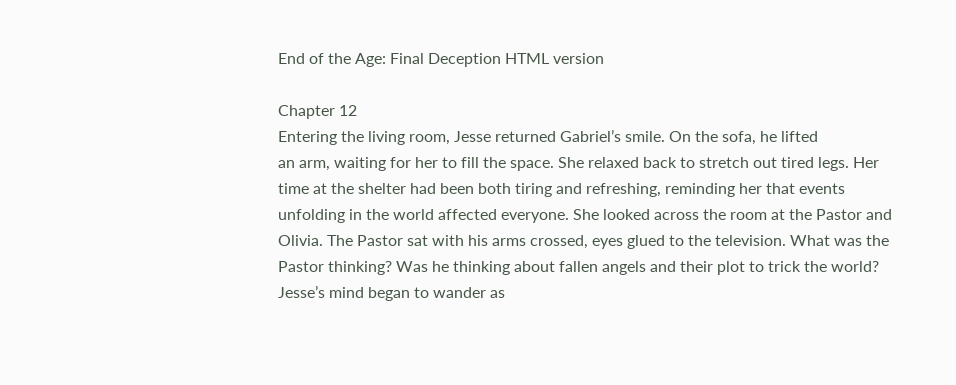End of the Age: Final Deception HTML version

Chapter 12
Entering the living room, Jesse returned Gabriel’s smile. On the sofa, he lifted
an arm, waiting for her to fill the space. She relaxed back to stretch out tired legs. Her
time at the shelter had been both tiring and refreshing, reminding her that events
unfolding in the world affected everyone. She looked across the room at the Pastor and
Olivia. The Pastor sat with his arms crossed, eyes glued to the television. What was the
Pastor thinking? Was he thinking about fallen angels and their plot to trick the world?
Jesse’s mind began to wander as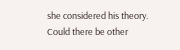she considered his theory. Could there be other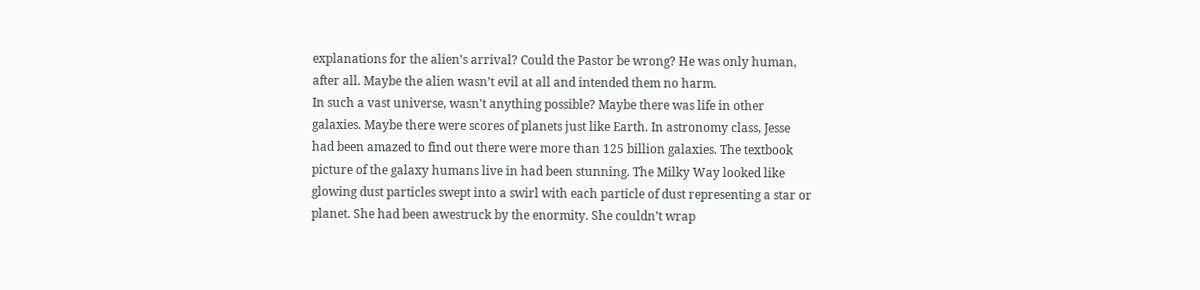explanations for the alien’s arrival? Could the Pastor be wrong? He was only human,
after all. Maybe the alien wasn’t evil at all and intended them no harm.
In such a vast universe, wasn't anything possible? Maybe there was life in other
galaxies. Maybe there were scores of planets just like Earth. In astronomy class, Jesse
had been amazed to find out there were more than 125 billion galaxies. The textbook
picture of the galaxy humans live in had been stunning. The Milky Way looked like
glowing dust particles swept into a swirl with each particle of dust representing a star or
planet. She had been awestruck by the enormity. She couldn’t wrap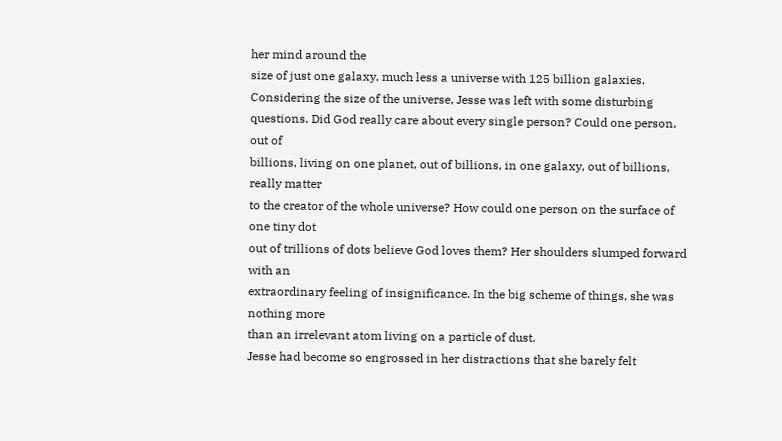her mind around the
size of just one galaxy, much less a universe with 125 billion galaxies.
Considering the size of the universe, Jesse was left with some disturbing
questions. Did God really care about every single person? Could one person, out of
billions, living on one planet, out of billions, in one galaxy, out of billions, really matter
to the creator of the whole universe? How could one person on the surface of one tiny dot
out of trillions of dots believe God loves them? Her shoulders slumped forward with an
extraordinary feeling of insignificance. In the big scheme of things, she was nothing more
than an irrelevant atom living on a particle of dust.
Jesse had become so engrossed in her distractions that she barely felt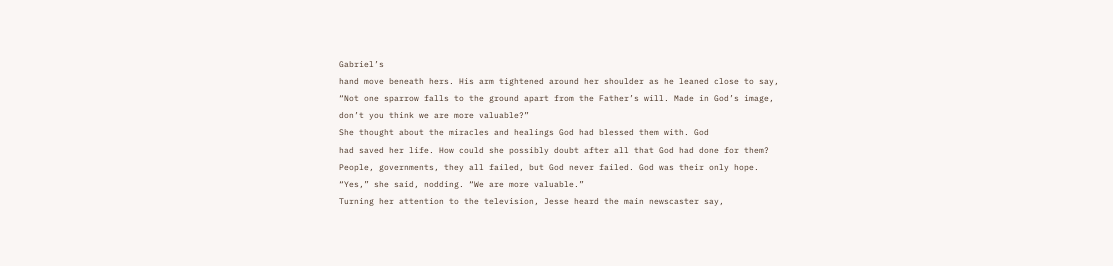Gabriel’s
hand move beneath hers. His arm tightened around her shoulder as he leaned close to say,
“Not one sparrow falls to the ground apart from the Father’s will. Made in God’s image,
don’t you think we are more valuable?”
She thought about the miracles and healings God had blessed them with. God
had saved her life. How could she possibly doubt after all that God had done for them?
People, governments, they all failed, but God never failed. God was their only hope.
“Yes,” she said, nodding. “We are more valuable.”
Turning her attention to the television, Jesse heard the main newscaster say,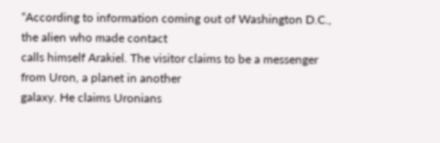“According to information coming out of Washington D.C., the alien who made contact
calls himself Arakiel. The visitor claims to be a messenger from Uron, a planet in another
galaxy. He claims Uronians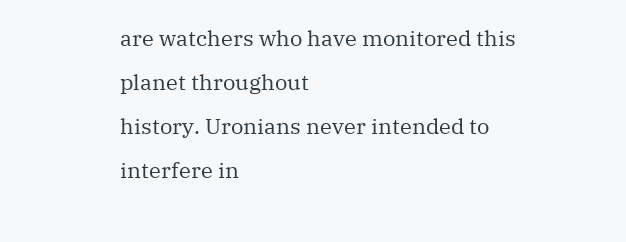are watchers who have monitored this planet throughout
history. Uronians never intended to interfere in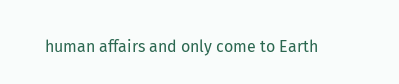human affairs and only come to Earth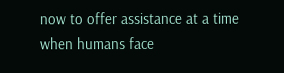now to offer assistance at a time when humans face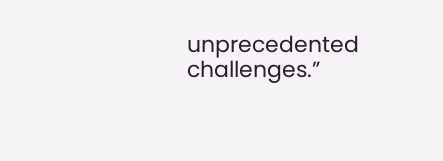unprecedented challenges.”